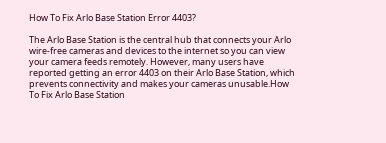How To Fix Arlo Base Station Error 4403?

The Arlo Base Station is the central hub that connects your Arlo wire-free cameras and devices to the internet so you can view your camera feeds remotely. However, many users have reported getting an error 4403 on their Arlo Base Station, which prevents connectivity and makes your cameras unusable.How To Fix Arlo Base Station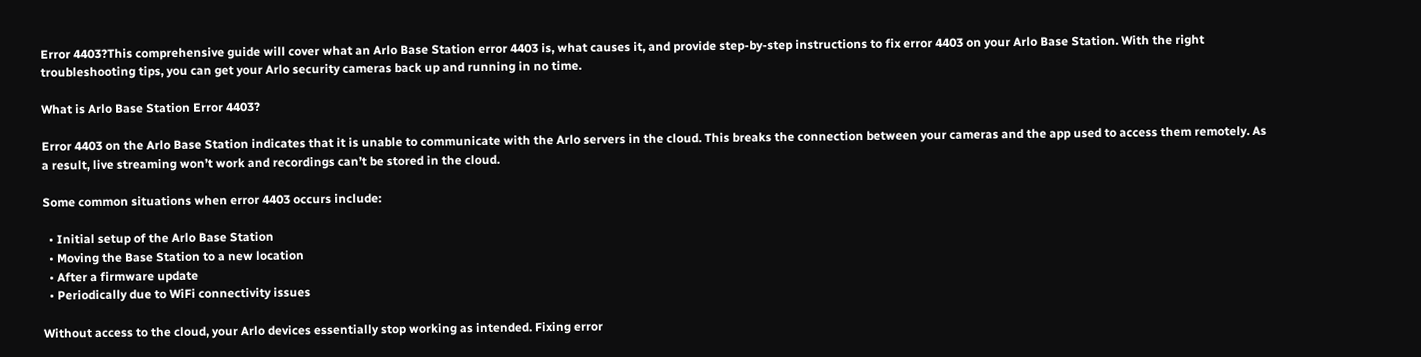Error 4403?This comprehensive guide will cover what an Arlo Base Station error 4403 is, what causes it, and provide step-by-step instructions to fix error 4403 on your Arlo Base Station. With the right troubleshooting tips, you can get your Arlo security cameras back up and running in no time.

What is Arlo Base Station Error 4403?

Error 4403 on the Arlo Base Station indicates that it is unable to communicate with the Arlo servers in the cloud. This breaks the connection between your cameras and the app used to access them remotely. As a result, live streaming won’t work and recordings can’t be stored in the cloud.

Some common situations when error 4403 occurs include:

  • Initial setup of the Arlo Base Station
  • Moving the Base Station to a new location
  • After a firmware update
  • Periodically due to WiFi connectivity issues

Without access to the cloud, your Arlo devices essentially stop working as intended. Fixing error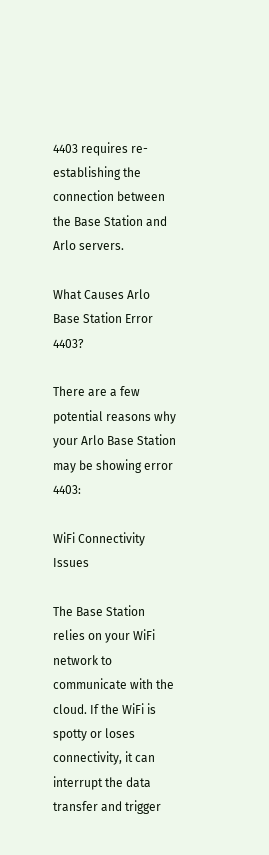4403 requires re-establishing the connection between the Base Station and Arlo servers.

What Causes Arlo Base Station Error 4403?

There are a few potential reasons why your Arlo Base Station may be showing error 4403:

WiFi Connectivity Issues

The Base Station relies on your WiFi network to communicate with the cloud. If the WiFi is spotty or loses connectivity, it can interrupt the data transfer and trigger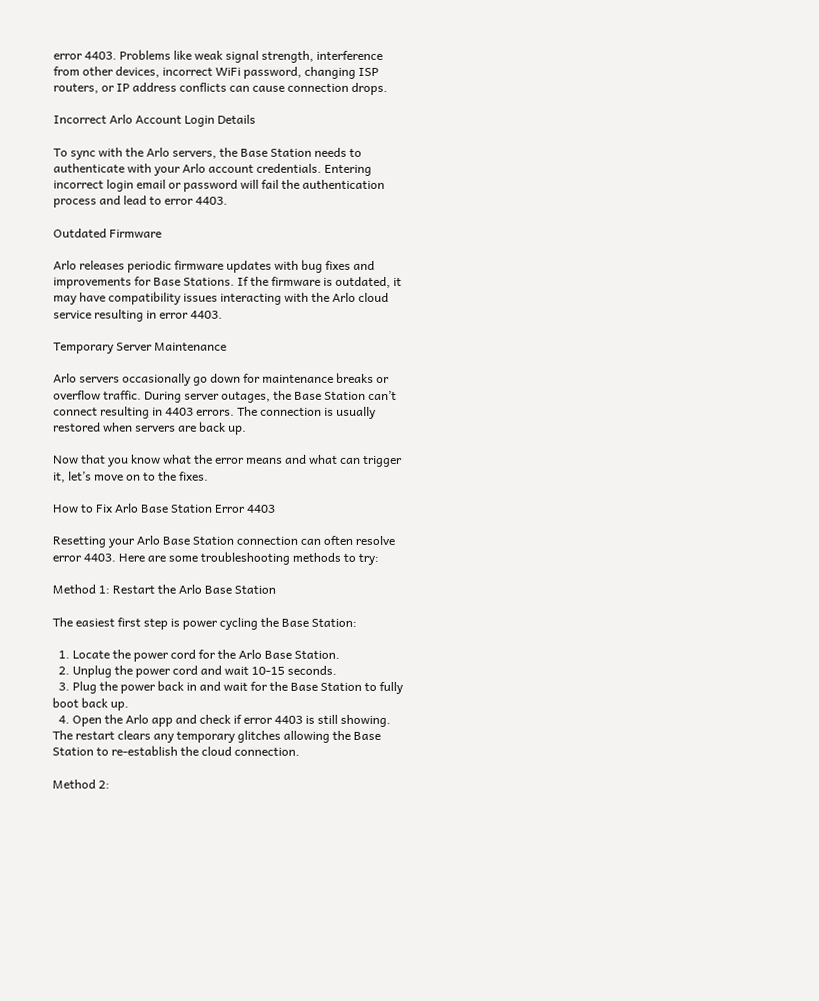error 4403. Problems like weak signal strength, interference from other devices, incorrect WiFi password, changing ISP routers, or IP address conflicts can cause connection drops.

Incorrect Arlo Account Login Details

To sync with the Arlo servers, the Base Station needs to authenticate with your Arlo account credentials. Entering incorrect login email or password will fail the authentication process and lead to error 4403.

Outdated Firmware

Arlo releases periodic firmware updates with bug fixes and improvements for Base Stations. If the firmware is outdated, it may have compatibility issues interacting with the Arlo cloud service resulting in error 4403.

Temporary Server Maintenance

Arlo servers occasionally go down for maintenance breaks or overflow traffic. During server outages, the Base Station can’t connect resulting in 4403 errors. The connection is usually restored when servers are back up.

Now that you know what the error means and what can trigger it, let’s move on to the fixes.

How to Fix Arlo Base Station Error 4403

Resetting your Arlo Base Station connection can often resolve error 4403. Here are some troubleshooting methods to try:

Method 1: Restart the Arlo Base Station

The easiest first step is power cycling the Base Station:

  1. Locate the power cord for the Arlo Base Station.
  2. Unplug the power cord and wait 10-15 seconds.
  3. Plug the power back in and wait for the Base Station to fully boot back up.
  4. Open the Arlo app and check if error 4403 is still showing. The restart clears any temporary glitches allowing the Base Station to re-establish the cloud connection.

Method 2: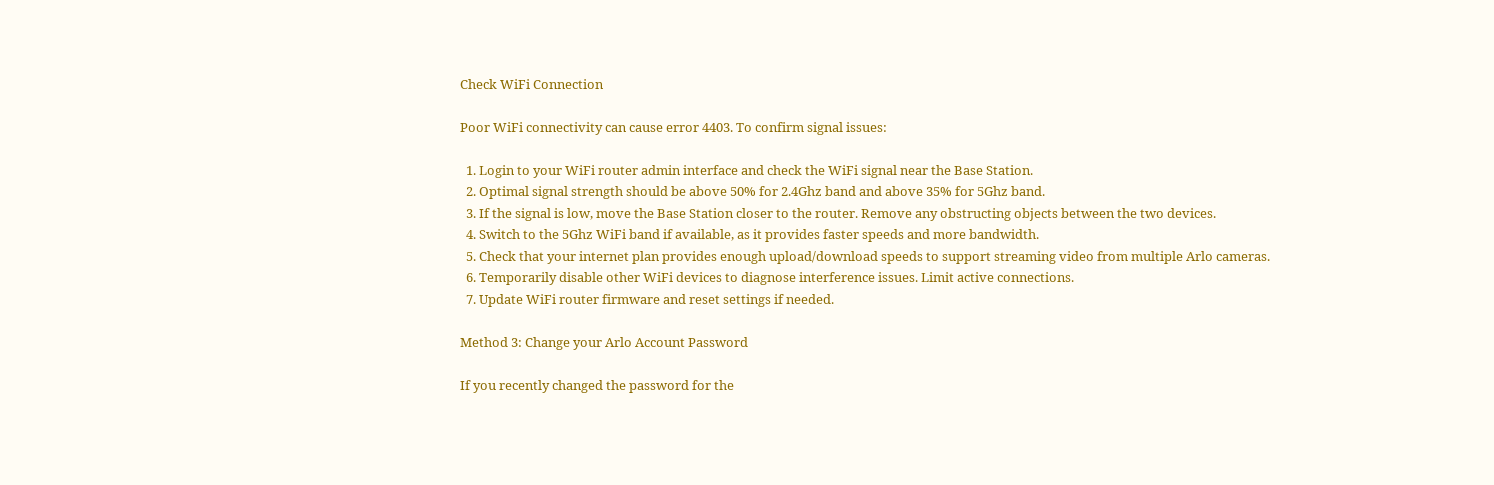Check WiFi Connection

Poor WiFi connectivity can cause error 4403. To confirm signal issues:

  1. Login to your WiFi router admin interface and check the WiFi signal near the Base Station.
  2. Optimal signal strength should be above 50% for 2.4Ghz band and above 35% for 5Ghz band.
  3. If the signal is low, move the Base Station closer to the router. Remove any obstructing objects between the two devices.
  4. Switch to the 5Ghz WiFi band if available, as it provides faster speeds and more bandwidth.
  5. Check that your internet plan provides enough upload/download speeds to support streaming video from multiple Arlo cameras.
  6. Temporarily disable other WiFi devices to diagnose interference issues. Limit active connections.
  7. Update WiFi router firmware and reset settings if needed.

Method 3: Change your Arlo Account Password

If you recently changed the password for the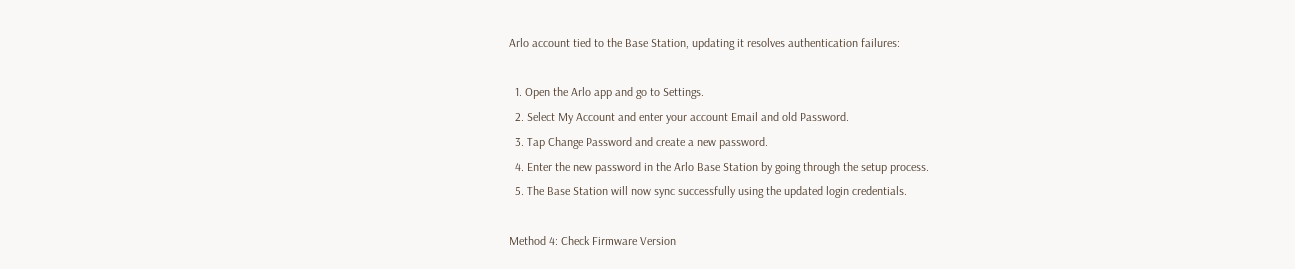Arlo account tied to the Base Station, updating it resolves authentication failures:

  1. Open the Arlo app and go to Settings.
  2. Select My Account and enter your account Email and old Password.
  3. Tap Change Password and create a new password.
  4. Enter the new password in the Arlo Base Station by going through the setup process.
  5. The Base Station will now sync successfully using the updated login credentials.

Method 4: Check Firmware Version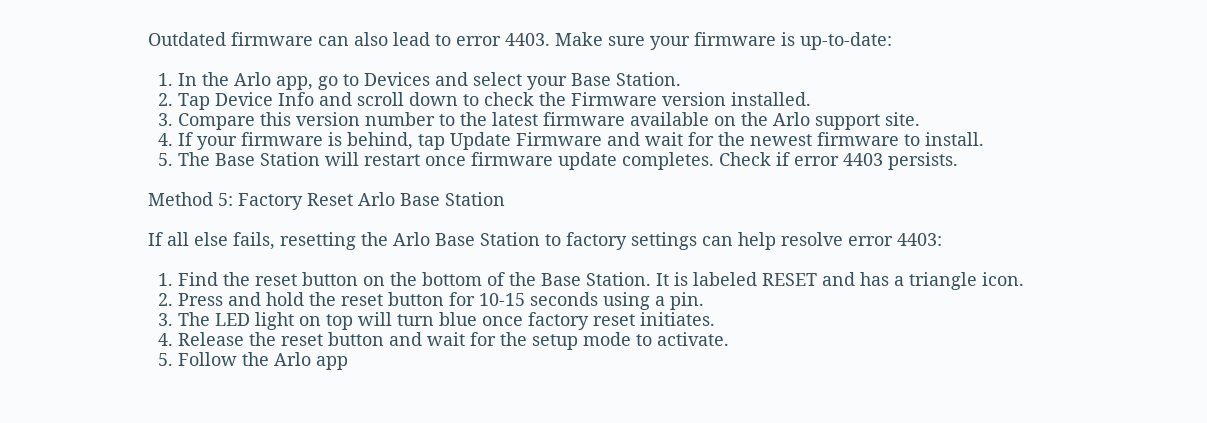Outdated firmware can also lead to error 4403. Make sure your firmware is up-to-date:

  1. In the Arlo app, go to Devices and select your Base Station.
  2. Tap Device Info and scroll down to check the Firmware version installed.
  3. Compare this version number to the latest firmware available on the Arlo support site.
  4. If your firmware is behind, tap Update Firmware and wait for the newest firmware to install.
  5. The Base Station will restart once firmware update completes. Check if error 4403 persists.

Method 5: Factory Reset Arlo Base Station

If all else fails, resetting the Arlo Base Station to factory settings can help resolve error 4403:

  1. Find the reset button on the bottom of the Base Station. It is labeled RESET and has a triangle icon.
  2. Press and hold the reset button for 10-15 seconds using a pin.
  3. The LED light on top will turn blue once factory reset initiates.
  4. Release the reset button and wait for the setup mode to activate.
  5. Follow the Arlo app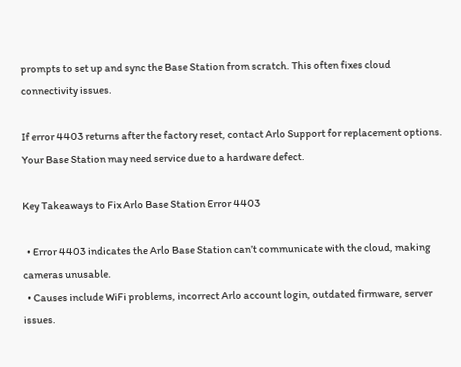prompts to set up and sync the Base Station from scratch. This often fixes cloud connectivity issues.

If error 4403 returns after the factory reset, contact Arlo Support for replacement options. Your Base Station may need service due to a hardware defect.

Key Takeaways to Fix Arlo Base Station Error 4403

  • Error 4403 indicates the Arlo Base Station can’t communicate with the cloud, making cameras unusable.
  • Causes include WiFi problems, incorrect Arlo account login, outdated firmware, server issues.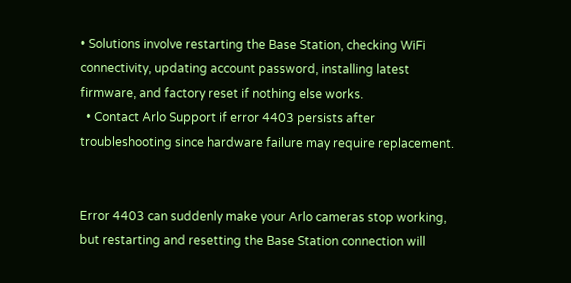• Solutions involve restarting the Base Station, checking WiFi connectivity, updating account password, installing latest firmware, and factory reset if nothing else works.
  • Contact Arlo Support if error 4403 persists after troubleshooting since hardware failure may require replacement.


Error 4403 can suddenly make your Arlo cameras stop working, but restarting and resetting the Base Station connection will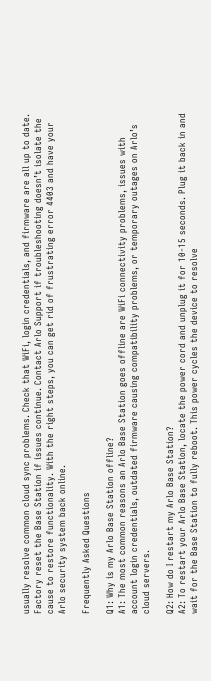usually resolve common cloud sync problems. Check that WiFi, login credentials, and firmware are all up to date. Factory reset the Base Station if issues continue. Contact Arlo Support if troubleshooting doesn’t isolate the cause to restore functionality. With the right steps, you can get rid of frustrating error 4403 and have your Arlo security system back online.

Frequently Asked Questions

Q1: Why is my Arlo Base Station offline?
A1: The most common reasons an Arlo Base Station goes offline are WiFi connectivity problems, issues with account login credentials, outdated firmware causing compatibility problems, or temporary outages on Arlo’s cloud servers.

Q2: How do I restart my Arlo Base Station?
A2: To restart your Arlo Base Station, locate the power cord and unplug it for 10-15 seconds. Plug it back in and wait for the Base Station to fully reboot. This power cycles the device to resolve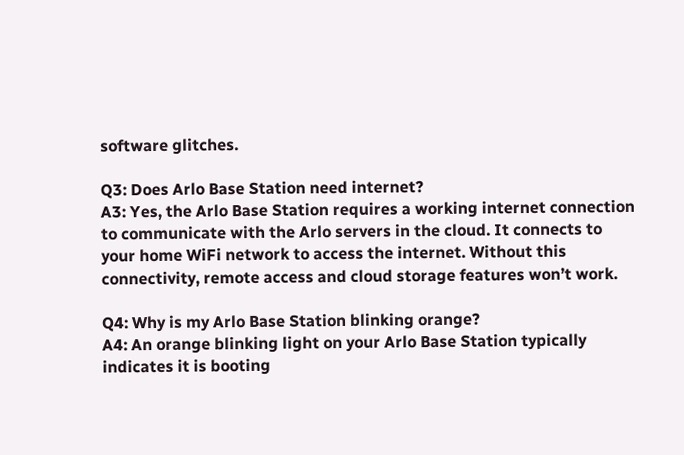software glitches.

Q3: Does Arlo Base Station need internet?
A3: Yes, the Arlo Base Station requires a working internet connection to communicate with the Arlo servers in the cloud. It connects to your home WiFi network to access the internet. Without this connectivity, remote access and cloud storage features won’t work.

Q4: Why is my Arlo Base Station blinking orange?
A4: An orange blinking light on your Arlo Base Station typically indicates it is booting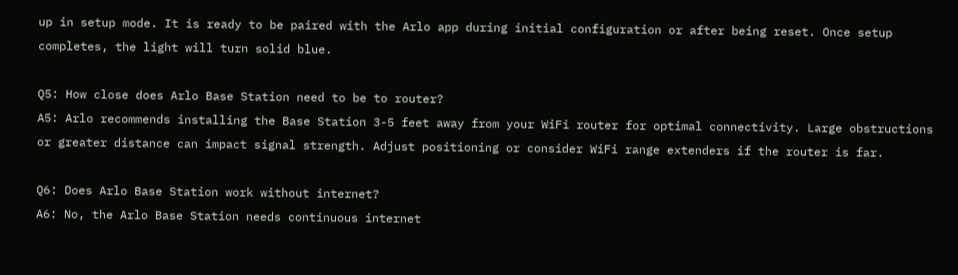up in setup mode. It is ready to be paired with the Arlo app during initial configuration or after being reset. Once setup completes, the light will turn solid blue.

Q5: How close does Arlo Base Station need to be to router?
A5: Arlo recommends installing the Base Station 3-5 feet away from your WiFi router for optimal connectivity. Large obstructions or greater distance can impact signal strength. Adjust positioning or consider WiFi range extenders if the router is far.

Q6: Does Arlo Base Station work without internet?
A6: No, the Arlo Base Station needs continuous internet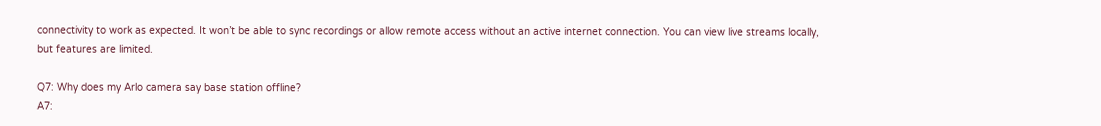connectivity to work as expected. It won’t be able to sync recordings or allow remote access without an active internet connection. You can view live streams locally, but features are limited.

Q7: Why does my Arlo camera say base station offline?
A7: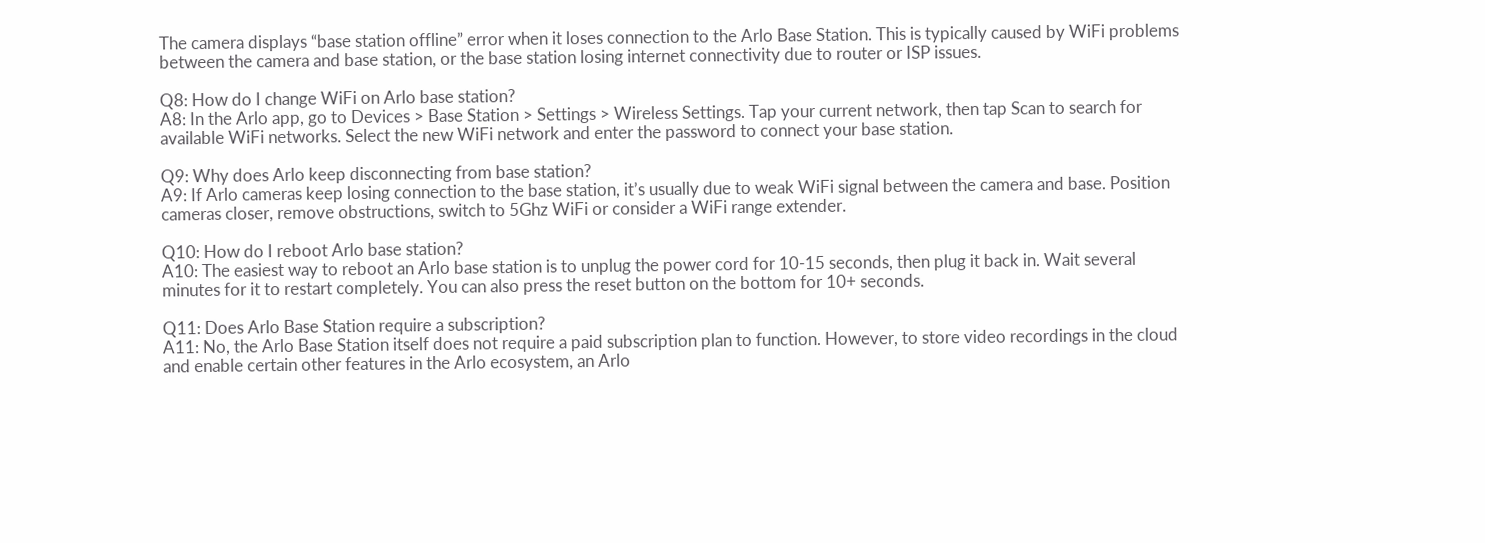The camera displays “base station offline” error when it loses connection to the Arlo Base Station. This is typically caused by WiFi problems between the camera and base station, or the base station losing internet connectivity due to router or ISP issues.

Q8: How do I change WiFi on Arlo base station?
A8: In the Arlo app, go to Devices > Base Station > Settings > Wireless Settings. Tap your current network, then tap Scan to search for available WiFi networks. Select the new WiFi network and enter the password to connect your base station.

Q9: Why does Arlo keep disconnecting from base station?
A9: If Arlo cameras keep losing connection to the base station, it’s usually due to weak WiFi signal between the camera and base. Position cameras closer, remove obstructions, switch to 5Ghz WiFi or consider a WiFi range extender.

Q10: How do I reboot Arlo base station?
A10: The easiest way to reboot an Arlo base station is to unplug the power cord for 10-15 seconds, then plug it back in. Wait several minutes for it to restart completely. You can also press the reset button on the bottom for 10+ seconds.

Q11: Does Arlo Base Station require a subscription?
A11: No, the Arlo Base Station itself does not require a paid subscription plan to function. However, to store video recordings in the cloud and enable certain other features in the Arlo ecosystem, an Arlo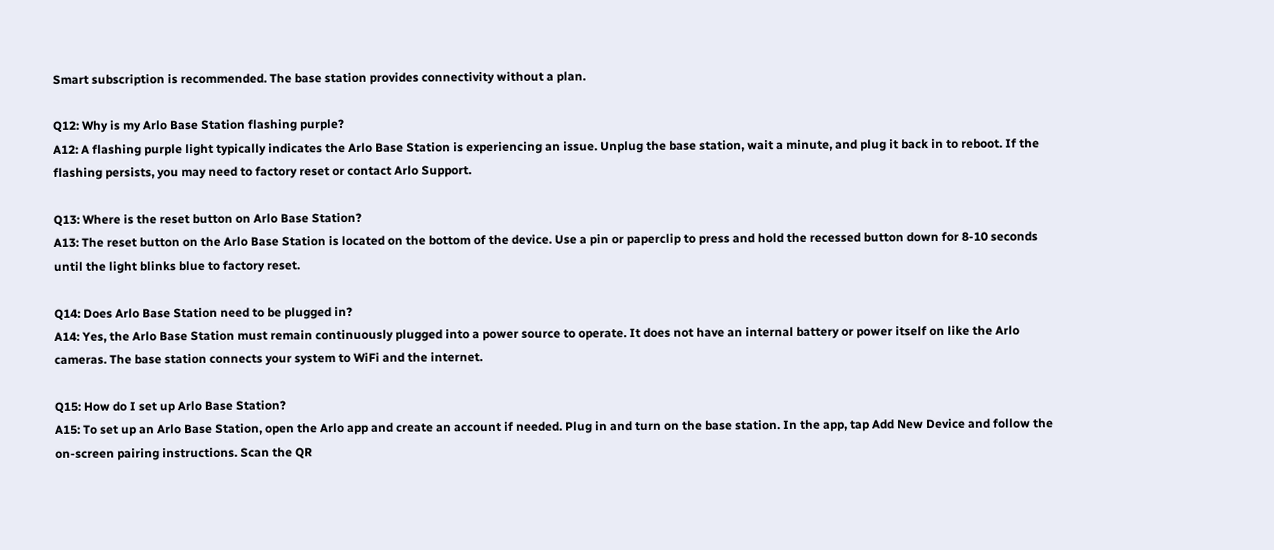Smart subscription is recommended. The base station provides connectivity without a plan.

Q12: Why is my Arlo Base Station flashing purple?
A12: A flashing purple light typically indicates the Arlo Base Station is experiencing an issue. Unplug the base station, wait a minute, and plug it back in to reboot. If the flashing persists, you may need to factory reset or contact Arlo Support.

Q13: Where is the reset button on Arlo Base Station?
A13: The reset button on the Arlo Base Station is located on the bottom of the device. Use a pin or paperclip to press and hold the recessed button down for 8-10 seconds until the light blinks blue to factory reset.

Q14: Does Arlo Base Station need to be plugged in?
A14: Yes, the Arlo Base Station must remain continuously plugged into a power source to operate. It does not have an internal battery or power itself on like the Arlo cameras. The base station connects your system to WiFi and the internet.

Q15: How do I set up Arlo Base Station?
A15: To set up an Arlo Base Station, open the Arlo app and create an account if needed. Plug in and turn on the base station. In the app, tap Add New Device and follow the on-screen pairing instructions. Scan the QR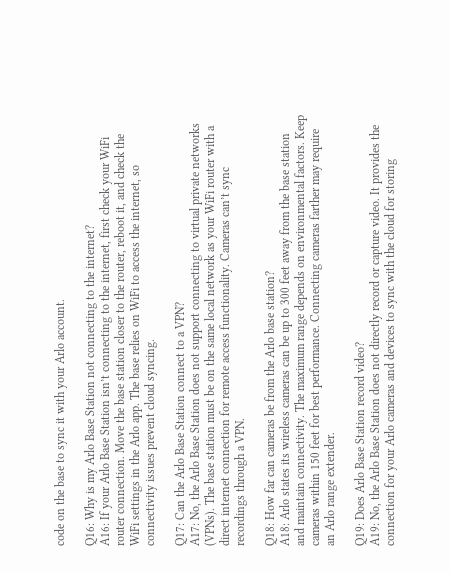code on the base to sync it with your Arlo account.

Q16: Why is my Arlo Base Station not connecting to the internet?
A16: If your Arlo Base Station isn’t connecting to the internet, first check your WiFi router connection. Move the base station closer to the router, reboot it, and check the WiFi settings in the Arlo app. The base relies on WiFi to access the internet, so connectivity issues prevent cloud syncing.

Q17: Can the Arlo Base Station connect to a VPN?
A17: No, the Arlo Base Station does not support connecting to virtual private networks (VPNs). The base station must be on the same local network as your WiFi router with a direct internet connection for remote access functionality. Cameras can’t sync recordings through a VPN.

Q18: How far can cameras be from the Arlo base station?
A18: Arlo states its wireless cameras can be up to 300 feet away from the base station and maintain connectivity. The maximum range depends on environmental factors. Keep cameras within 150 feet for best performance. Connecting cameras farther may require an Arlo range extender.

Q19: Does Arlo Base Station record video?
A19: No, the Arlo Base Station does not directly record or capture video. It provides the connection for your Arlo cameras and devices to sync with the cloud for storing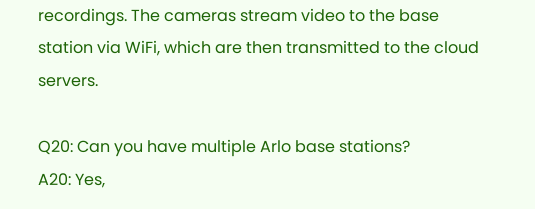recordings. The cameras stream video to the base station via WiFi, which are then transmitted to the cloud servers.

Q20: Can you have multiple Arlo base stations?
A20: Yes,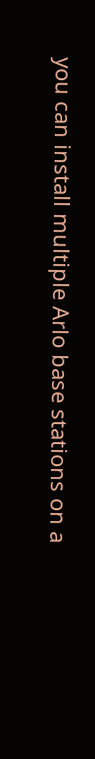you can install multiple Arlo base stations on a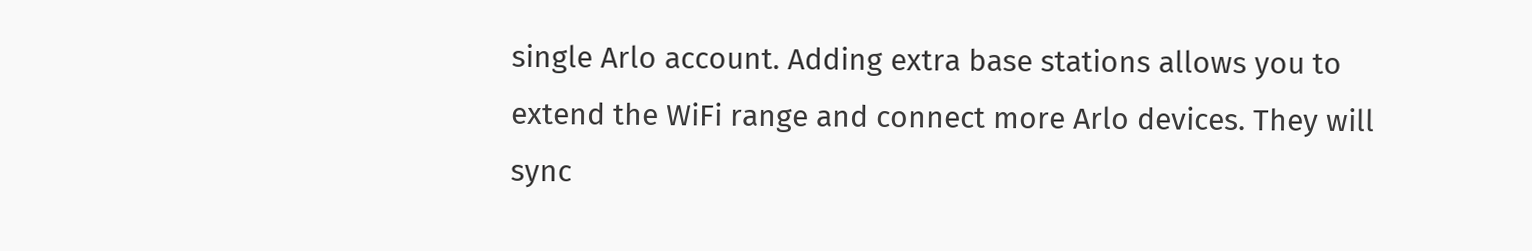single Arlo account. Adding extra base stations allows you to extend the WiFi range and connect more Arlo devices. They will sync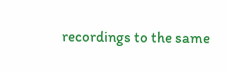recordings to the same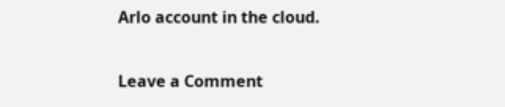Arlo account in the cloud.

Leave a Comment